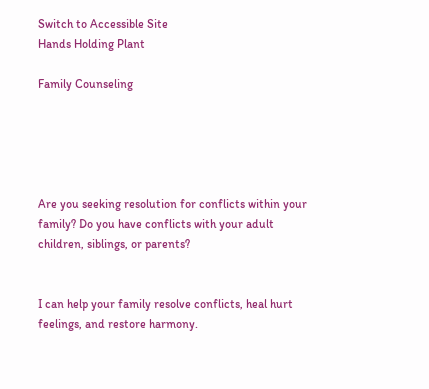Switch to Accessible Site
Hands Holding Plant

Family Counseling





Are you seeking resolution for conflicts within your family? Do you have conflicts with your adult children, siblings, or parents?


I can help your family resolve conflicts, heal hurt feelings, and restore harmony.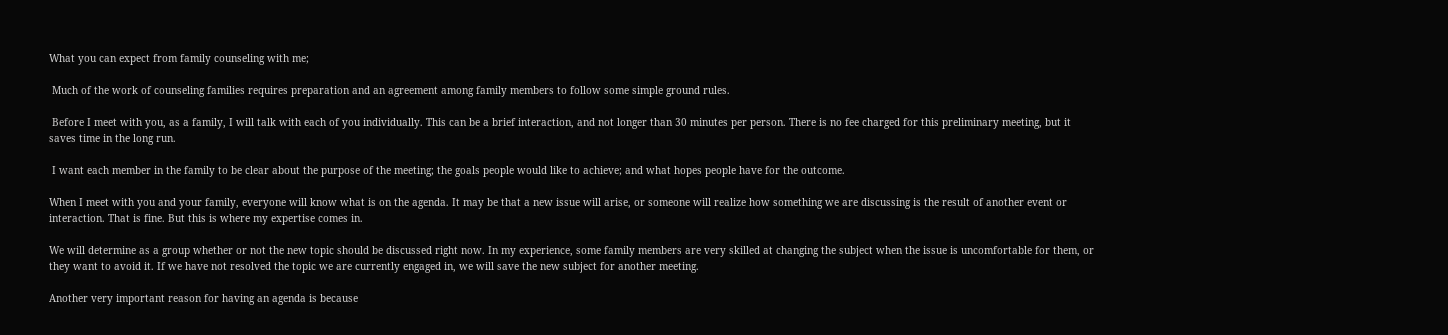What you can expect from family counseling with me;

 Much of the work of counseling families requires preparation and an agreement among family members to follow some simple ground rules.

 Before I meet with you, as a family, I will talk with each of you individually. This can be a brief interaction, and not longer than 30 minutes per person. There is no fee charged for this preliminary meeting, but it saves time in the long run.

 I want each member in the family to be clear about the purpose of the meeting; the goals people would like to achieve; and what hopes people have for the outcome.

When I meet with you and your family, everyone will know what is on the agenda. It may be that a new issue will arise, or someone will realize how something we are discussing is the result of another event or interaction. That is fine. But this is where my expertise comes in.

We will determine as a group whether or not the new topic should be discussed right now. In my experience, some family members are very skilled at changing the subject when the issue is uncomfortable for them, or they want to avoid it. If we have not resolved the topic we are currently engaged in, we will save the new subject for another meeting.

Another very important reason for having an agenda is because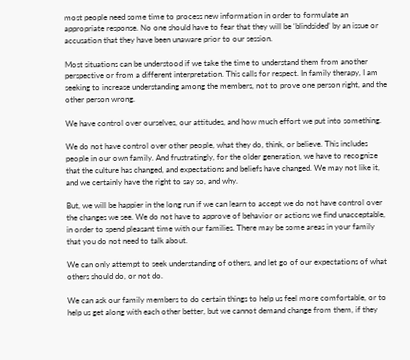most people need some time to process new information in order to formulate an appropriate response. No one should have to fear that they will be ‘blindsided’ by an issue or accusation that they have been unaware prior to our session.

Most situations can be understood if we take the time to understand them from another perspective or from a different interpretation. This calls for respect. In family therapy, I am seeking to increase understanding among the members, not to prove one person right, and the other person wrong.

We have control over ourselves, our attitudes, and how much effort we put into something.

We do not have control over other people, what they do, think, or believe. This includes people in our own family. And frustratingly, for the older generation, we have to recognize that the culture has changed, and expectations and beliefs have changed. We may not like it, and we certainly have the right to say so, and why.

But, we will be happier in the long run if we can learn to accept we do not have control over the changes we see. We do not have to approve of behavior or actions we find unacceptable, in order to spend pleasant time with our families. There may be some areas in your family that you do not need to talk about.

We can only attempt to seek understanding of others, and let go of our expectations of what others should do, or not do.

We can ask our family members to do certain things to help us feel more comfortable, or to help us get along with each other better, but we cannot demand change from them, if they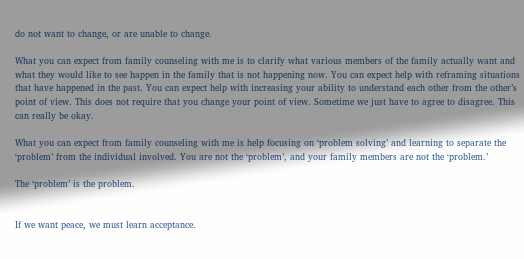do not want to change, or are unable to change.

What you can expect from family counseling with me is to clarify what various members of the family actually want and what they would like to see happen in the family that is not happening now. You can expect help with reframing situations that have happened in the past. You can expect help with increasing your ability to understand each other from the other’s point of view. This does not require that you change your point of view. Sometime we just have to agree to disagree. This can really be okay.

What you can expect from family counseling with me is help focusing on ‘problem solving’ and learning to separate the ‘problem’ from the individual involved. You are not the ‘problem’, and your family members are not the ‘problem.’

The ‘problem’ is the problem.


If we want peace, we must learn acceptance.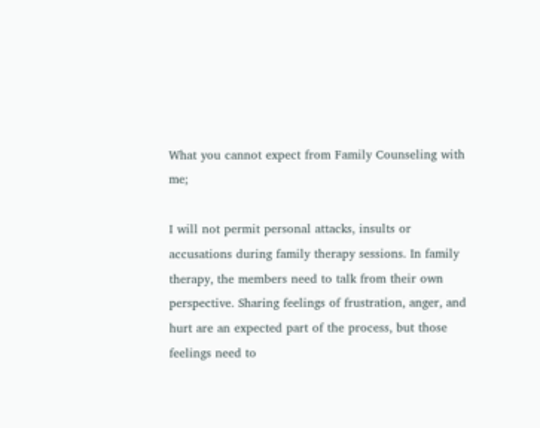What you cannot expect from Family Counseling with me;

I will not permit personal attacks, insults or accusations during family therapy sessions. In family therapy, the members need to talk from their own perspective. Sharing feelings of frustration, anger, and hurt are an expected part of the process, but those feelings need to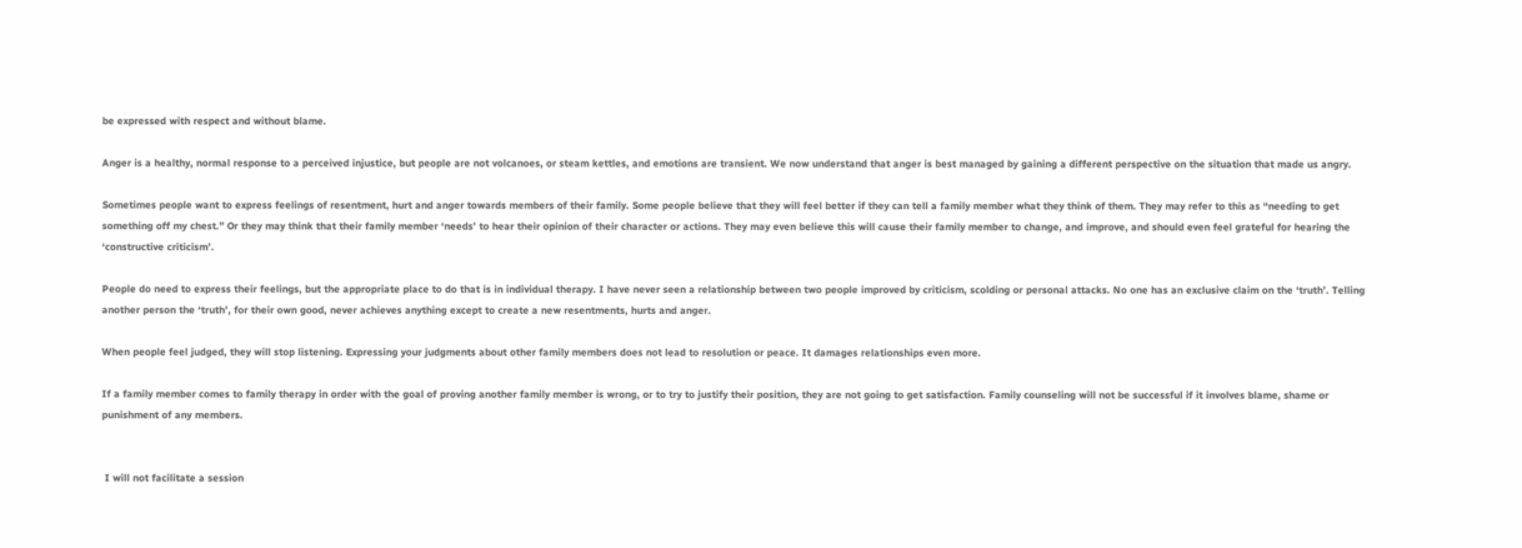be expressed with respect and without blame.

Anger is a healthy, normal response to a perceived injustice, but people are not volcanoes, or steam kettles, and emotions are transient. We now understand that anger is best managed by gaining a different perspective on the situation that made us angry.

Sometimes people want to express feelings of resentment, hurt and anger towards members of their family. Some people believe that they will feel better if they can tell a family member what they think of them. They may refer to this as “needing to get something off my chest.” Or they may think that their family member ‘needs’ to hear their opinion of their character or actions. They may even believe this will cause their family member to change, and improve, and should even feel grateful for hearing the ‘constructive criticism’.

People do need to express their feelings, but the appropriate place to do that is in individual therapy. I have never seen a relationship between two people improved by criticism, scolding or personal attacks. No one has an exclusive claim on the ‘truth’. Telling another person the ‘truth’, for their own good, never achieves anything except to create a new resentments, hurts and anger.

When people feel judged, they will stop listening. Expressing your judgments about other family members does not lead to resolution or peace. It damages relationships even more.

If a family member comes to family therapy in order with the goal of proving another family member is wrong, or to try to justify their position, they are not going to get satisfaction. Family counseling will not be successful if it involves blame, shame or punishment of any members.


 I will not facilitate a session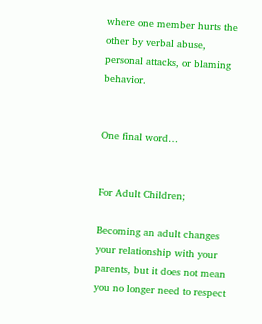where one member hurts the other by verbal abuse, personal attacks, or blaming behavior.


One final word…


For Adult Children;

Becoming an adult changes your relationship with your parents, but it does not mean you no longer need to respect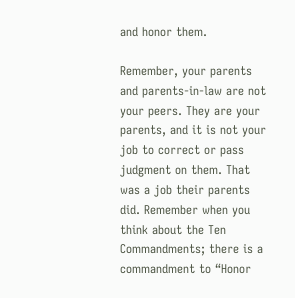and honor them.

Remember, your parents and parents-in-law are not your peers. They are your parents, and it is not your job to correct or pass judgment on them. That was a job their parents did. Remember when you think about the Ten Commandments; there is a commandment to “Honor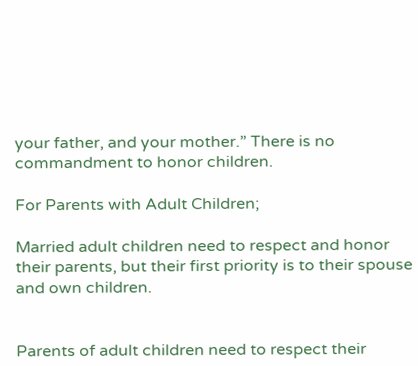your father, and your mother.” There is no commandment to honor children.

For Parents with Adult Children;

Married adult children need to respect and honor their parents, but their first priority is to their spouse and own children.


Parents of adult children need to respect their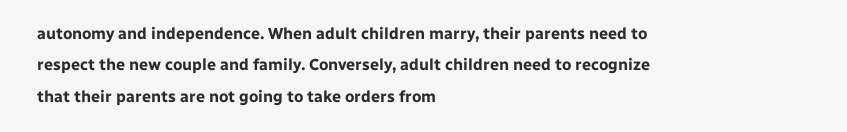autonomy and independence. When adult children marry, their parents need to respect the new couple and family. Conversely, adult children need to recognize that their parents are not going to take orders from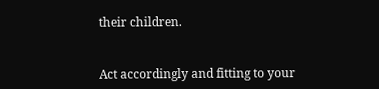their children.


Act accordingly and fitting to your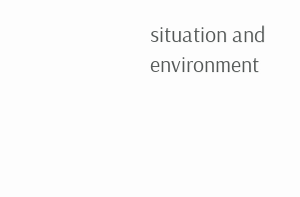situation and environment